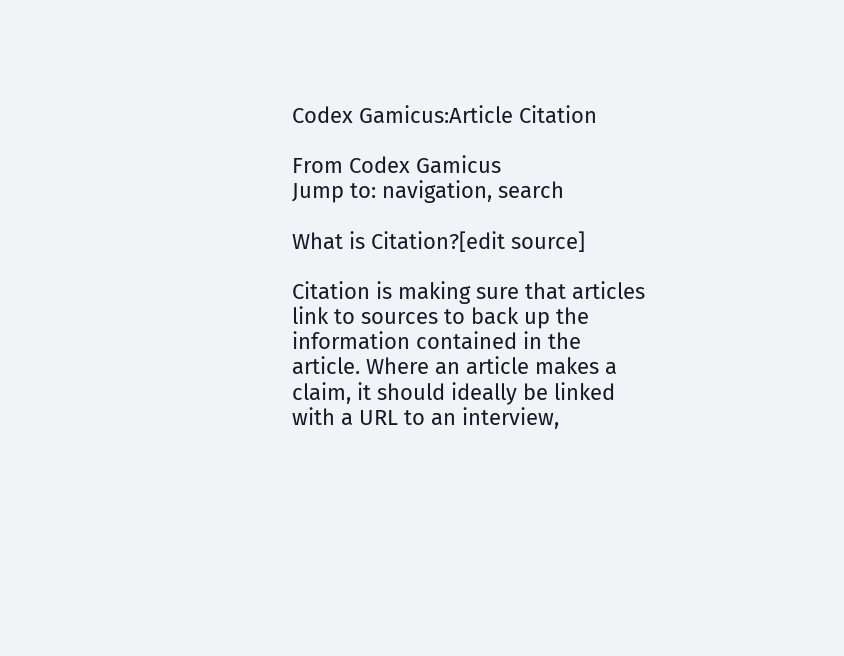Codex Gamicus:Article Citation

From Codex Gamicus
Jump to: navigation, search

What is Citation?[edit source]

Citation is making sure that articles link to sources to back up the information contained in the article. Where an article makes a claim, it should ideally be linked with a URL to an interview,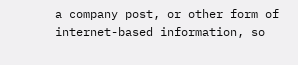a company post, or other form of internet-based information, so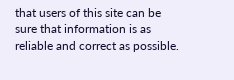that users of this site can be sure that information is as reliable and correct as possible.